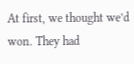At first, we thought we’d won. They had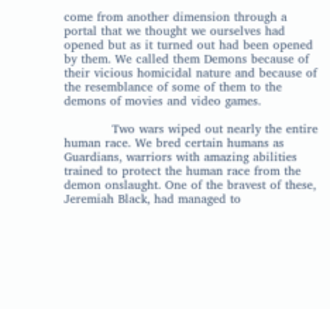come from another dimension through a portal that we thought we ourselves had opened but as it turned out had been opened by them. We called them Demons because of their vicious homicidal nature and because of the resemblance of some of them to the demons of movies and video games.

            Two wars wiped out nearly the entire human race. We bred certain humans as Guardians, warriors with amazing abilities trained to protect the human race from the demon onslaught. One of the bravest of these, Jeremiah Black, had managed to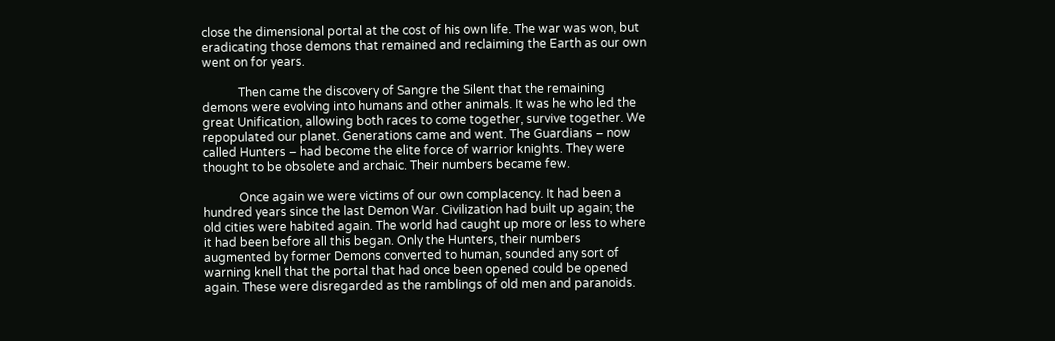close the dimensional portal at the cost of his own life. The war was won, but eradicating those demons that remained and reclaiming the Earth as our own went on for years.

            Then came the discovery of Sangre the Silent that the remaining demons were evolving into humans and other animals. It was he who led the great Unification, allowing both races to come together, survive together. We repopulated our planet. Generations came and went. The Guardians – now called Hunters – had become the elite force of warrior knights. They were thought to be obsolete and archaic. Their numbers became few.

            Once again we were victims of our own complacency. It had been a hundred years since the last Demon War. Civilization had built up again; the old cities were habited again. The world had caught up more or less to where it had been before all this began. Only the Hunters, their numbers augmented by former Demons converted to human, sounded any sort of warning knell that the portal that had once been opened could be opened again. These were disregarded as the ramblings of old men and paranoids.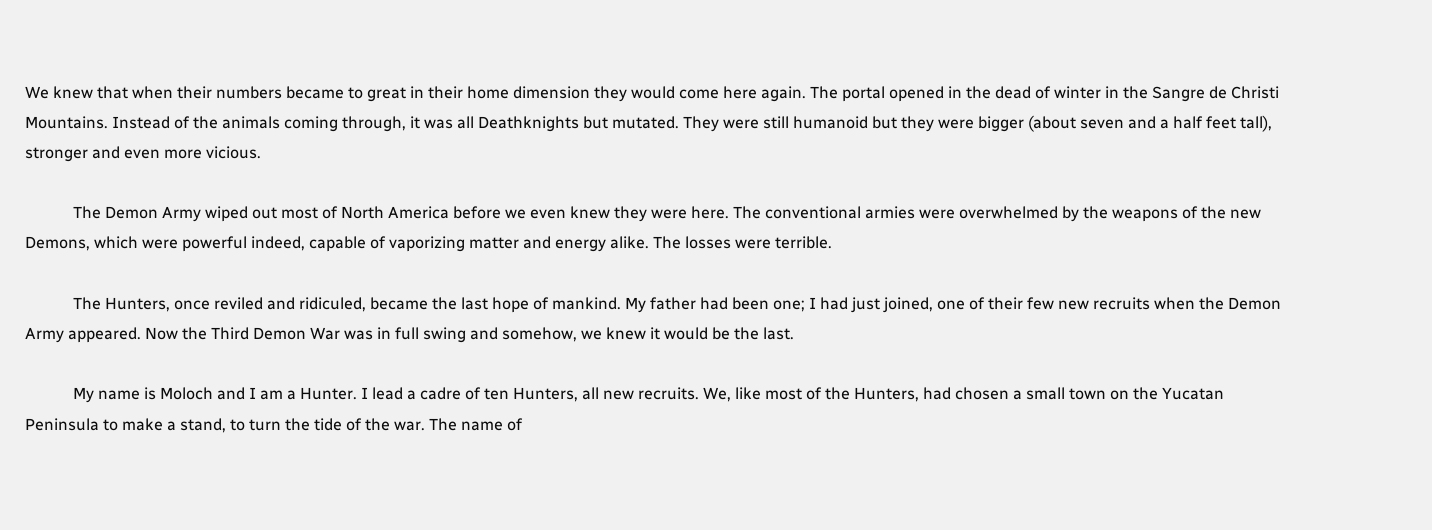We knew that when their numbers became to great in their home dimension they would come here again. The portal opened in the dead of winter in the Sangre de Christi Mountains. Instead of the animals coming through, it was all Deathknights but mutated. They were still humanoid but they were bigger (about seven and a half feet tall), stronger and even more vicious.

            The Demon Army wiped out most of North America before we even knew they were here. The conventional armies were overwhelmed by the weapons of the new Demons, which were powerful indeed, capable of vaporizing matter and energy alike. The losses were terrible.

            The Hunters, once reviled and ridiculed, became the last hope of mankind. My father had been one; I had just joined, one of their few new recruits when the Demon Army appeared. Now the Third Demon War was in full swing and somehow, we knew it would be the last.

            My name is Moloch and I am a Hunter. I lead a cadre of ten Hunters, all new recruits. We, like most of the Hunters, had chosen a small town on the Yucatan Peninsula to make a stand, to turn the tide of the war. The name of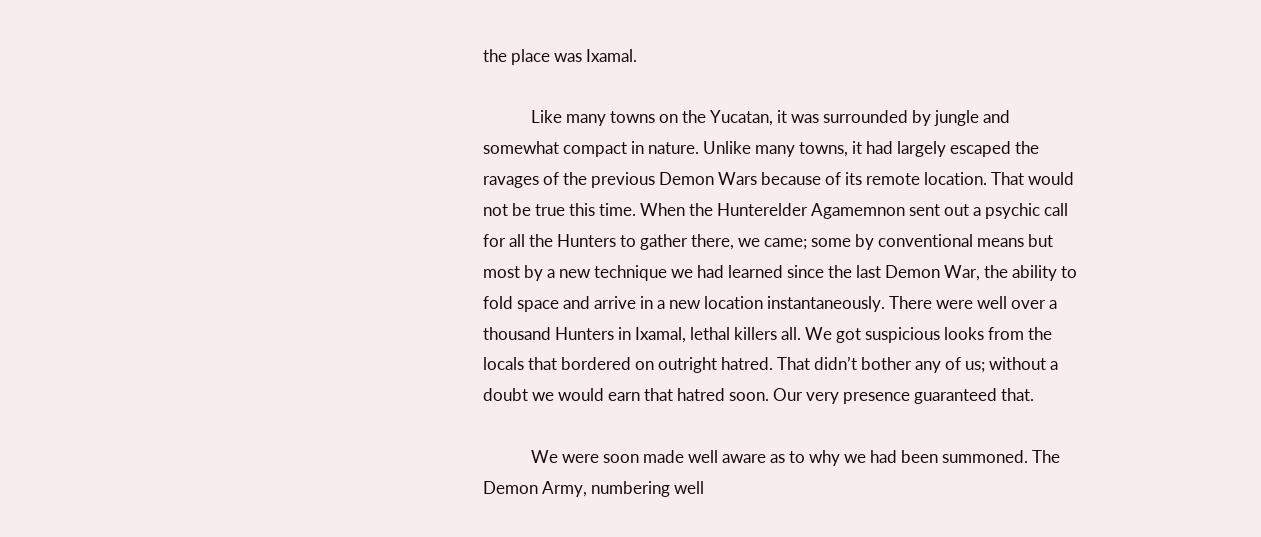the place was Ixamal.

            Like many towns on the Yucatan, it was surrounded by jungle and somewhat compact in nature. Unlike many towns, it had largely escaped the ravages of the previous Demon Wars because of its remote location. That would not be true this time. When the Hunterelder Agamemnon sent out a psychic call for all the Hunters to gather there, we came; some by conventional means but most by a new technique we had learned since the last Demon War, the ability to fold space and arrive in a new location instantaneously. There were well over a thousand Hunters in Ixamal, lethal killers all. We got suspicious looks from the locals that bordered on outright hatred. That didn’t bother any of us; without a doubt we would earn that hatred soon. Our very presence guaranteed that.

            We were soon made well aware as to why we had been summoned. The Demon Army, numbering well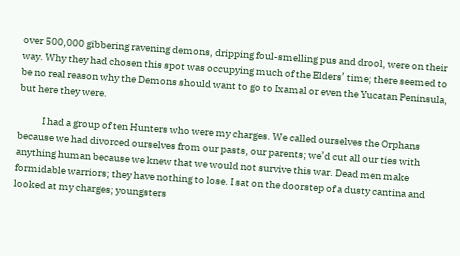over 500,000 gibbering ravening demons, dripping foul-smelling pus and drool, were on their way. Why they had chosen this spot was occupying much of the Elders’ time; there seemed to be no real reason why the Demons should want to go to Ixamal or even the Yucatan Peninsula, but here they were.

            I had a group of ten Hunters who were my charges. We called ourselves the Orphans because we had divorced ourselves from our pasts, our parents; we’d cut all our ties with anything human because we knew that we would not survive this war. Dead men make formidable warriors; they have nothing to lose. I sat on the doorstep of a dusty cantina and looked at my charges; youngsters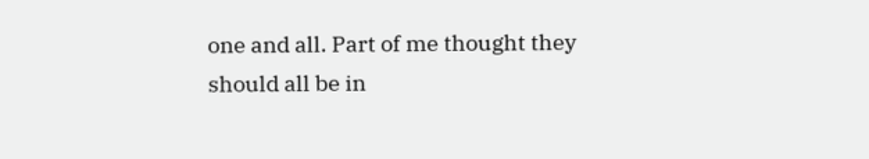one and all. Part of me thought they should all be in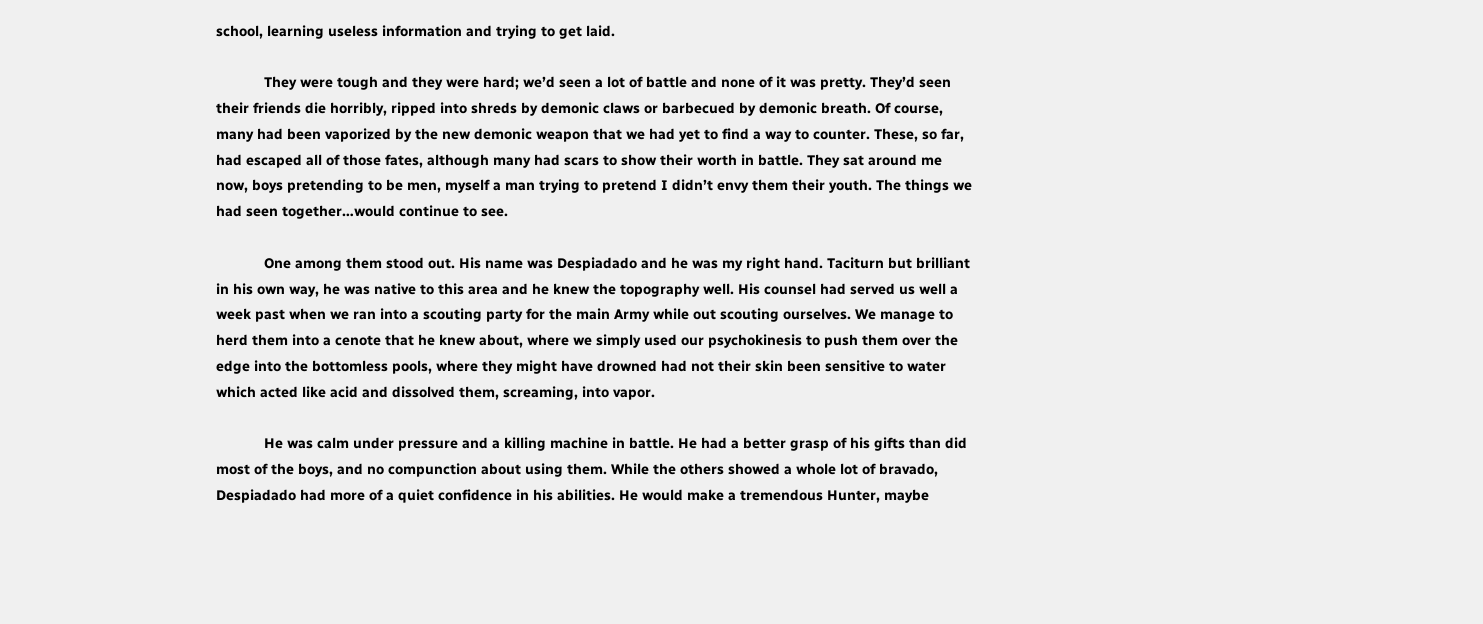school, learning useless information and trying to get laid.

            They were tough and they were hard; we’d seen a lot of battle and none of it was pretty. They’d seen their friends die horribly, ripped into shreds by demonic claws or barbecued by demonic breath. Of course, many had been vaporized by the new demonic weapon that we had yet to find a way to counter. These, so far, had escaped all of those fates, although many had scars to show their worth in battle. They sat around me now, boys pretending to be men, myself a man trying to pretend I didn’t envy them their youth. The things we had seen together…would continue to see.

            One among them stood out. His name was Despiadado and he was my right hand. Taciturn but brilliant in his own way, he was native to this area and he knew the topography well. His counsel had served us well a week past when we ran into a scouting party for the main Army while out scouting ourselves. We manage to herd them into a cenote that he knew about, where we simply used our psychokinesis to push them over the edge into the bottomless pools, where they might have drowned had not their skin been sensitive to water which acted like acid and dissolved them, screaming, into vapor.

            He was calm under pressure and a killing machine in battle. He had a better grasp of his gifts than did most of the boys, and no compunction about using them. While the others showed a whole lot of bravado, Despiadado had more of a quiet confidence in his abilities. He would make a tremendous Hunter, maybe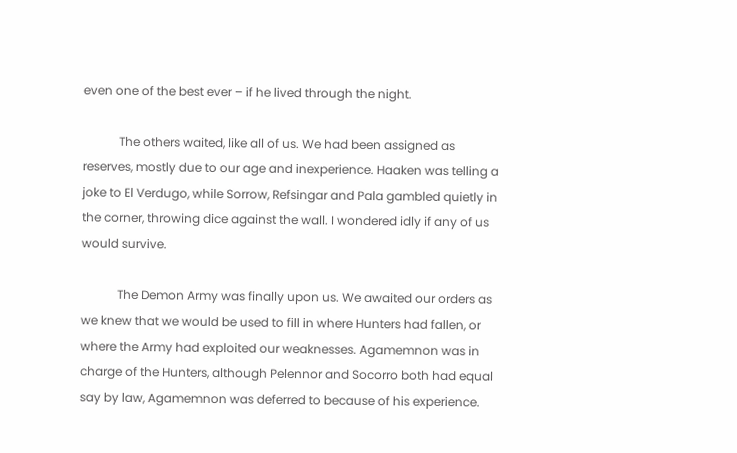even one of the best ever – if he lived through the night.

            The others waited, like all of us. We had been assigned as reserves, mostly due to our age and inexperience. Haaken was telling a joke to El Verdugo, while Sorrow, Refsingar and Pala gambled quietly in the corner, throwing dice against the wall. I wondered idly if any of us would survive.

            The Demon Army was finally upon us. We awaited our orders as we knew that we would be used to fill in where Hunters had fallen, or where the Army had exploited our weaknesses. Agamemnon was in charge of the Hunters, although Pelennor and Socorro both had equal say by law, Agamemnon was deferred to because of his experience.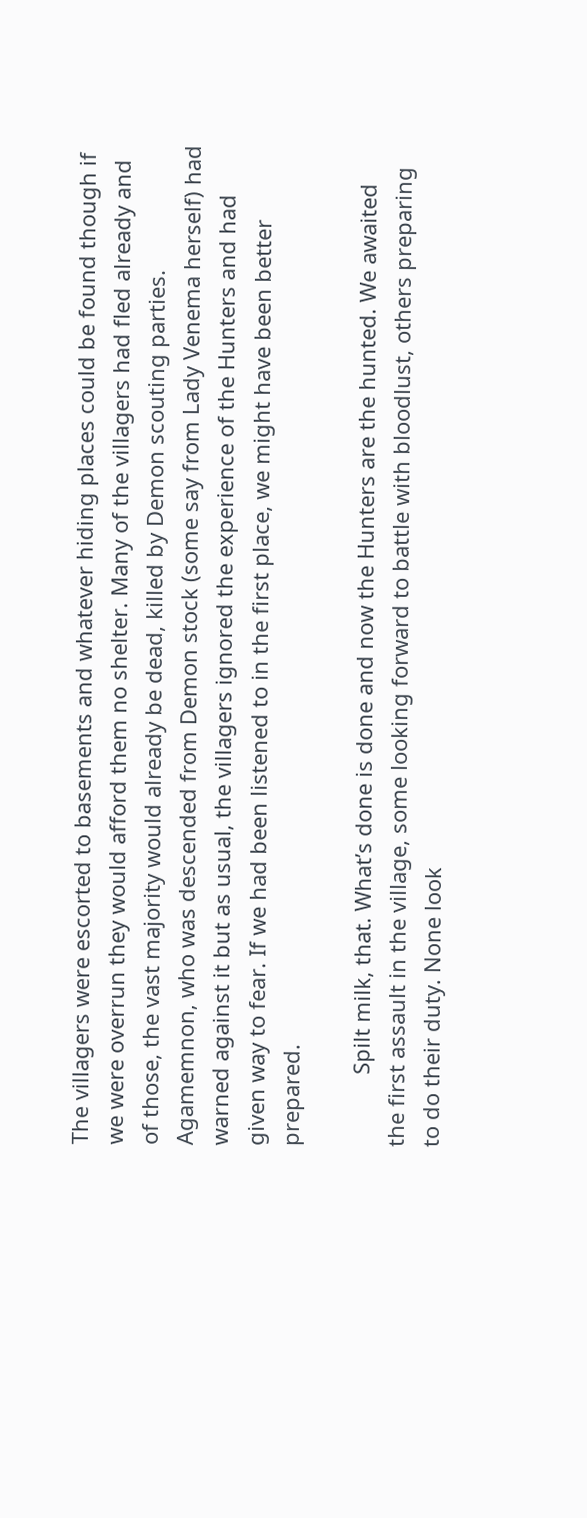The villagers were escorted to basements and whatever hiding places could be found though if we were overrun they would afford them no shelter. Many of the villagers had fled already and of those, the vast majority would already be dead, killed by Demon scouting parties. Agamemnon, who was descended from Demon stock (some say from Lady Venema herself) had warned against it but as usual, the villagers ignored the experience of the Hunters and had given way to fear. If we had been listened to in the first place, we might have been better prepared.

            Spilt milk, that. What’s done is done and now the Hunters are the hunted. We awaited the first assault in the village, some looking forward to battle with bloodlust, others preparing to do their duty. None look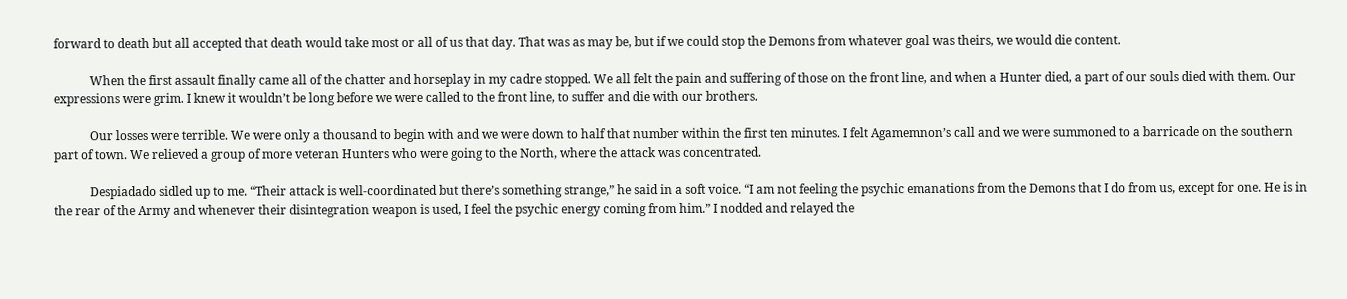forward to death but all accepted that death would take most or all of us that day. That was as may be, but if we could stop the Demons from whatever goal was theirs, we would die content.

            When the first assault finally came all of the chatter and horseplay in my cadre stopped. We all felt the pain and suffering of those on the front line, and when a Hunter died, a part of our souls died with them. Our expressions were grim. I knew it wouldn’t be long before we were called to the front line, to suffer and die with our brothers.

            Our losses were terrible. We were only a thousand to begin with and we were down to half that number within the first ten minutes. I felt Agamemnon’s call and we were summoned to a barricade on the southern part of town. We relieved a group of more veteran Hunters who were going to the North, where the attack was concentrated.

            Despiadado sidled up to me. “Their attack is well-coordinated but there’s something strange,” he said in a soft voice. “I am not feeling the psychic emanations from the Demons that I do from us, except for one. He is in the rear of the Army and whenever their disintegration weapon is used, I feel the psychic energy coming from him.” I nodded and relayed the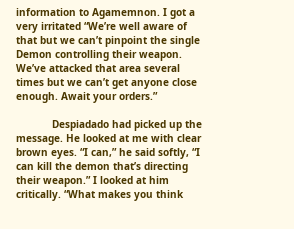information to Agamemnon. I got a very irritated “We’re well aware of that but we can’t pinpoint the single Demon controlling their weapon. We’ve attacked that area several times but we can’t get anyone close enough. Await your orders.”

            Despiadado had picked up the message. He looked at me with clear brown eyes. “I can,” he said softly, “I can kill the demon that’s directing their weapon.” I looked at him critically. “What makes you think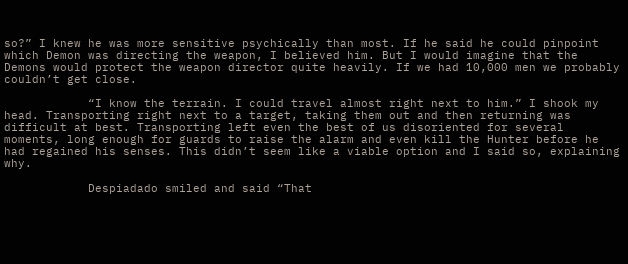so?” I knew he was more sensitive psychically than most. If he said he could pinpoint which Demon was directing the weapon, I believed him. But I would imagine that the Demons would protect the weapon director quite heavily. If we had 10,000 men we probably couldn’t get close.

            “I know the terrain. I could travel almost right next to him.” I shook my head. Transporting right next to a target, taking them out and then returning was difficult at best. Transporting left even the best of us disoriented for several moments, long enough for guards to raise the alarm and even kill the Hunter before he had regained his senses. This didn’t seem like a viable option and I said so, explaining why.

            Despiadado smiled and said “That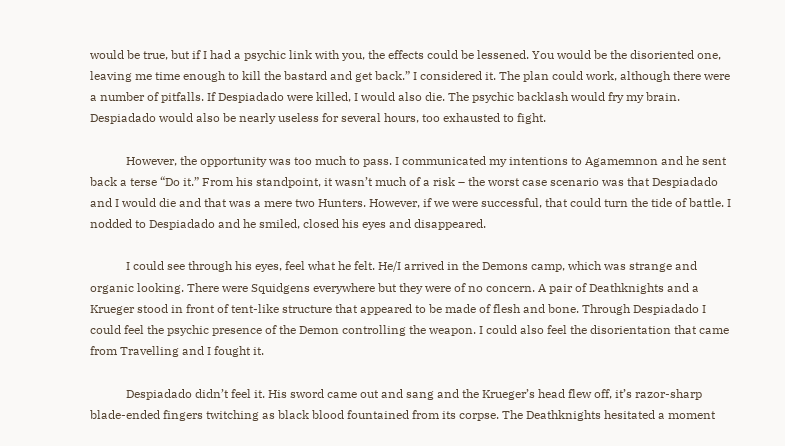would be true, but if I had a psychic link with you, the effects could be lessened. You would be the disoriented one, leaving me time enough to kill the bastard and get back.” I considered it. The plan could work, although there were a number of pitfalls. If Despiadado were killed, I would also die. The psychic backlash would fry my brain. Despiadado would also be nearly useless for several hours, too exhausted to fight.

            However, the opportunity was too much to pass. I communicated my intentions to Agamemnon and he sent back a terse “Do it.” From his standpoint, it wasn’t much of a risk – the worst case scenario was that Despiadado and I would die and that was a mere two Hunters. However, if we were successful, that could turn the tide of battle. I nodded to Despiadado and he smiled, closed his eyes and disappeared.

            I could see through his eyes, feel what he felt. He/I arrived in the Demons camp, which was strange and organic looking. There were Squidgens everywhere but they were of no concern. A pair of Deathknights and a Krueger stood in front of tent-like structure that appeared to be made of flesh and bone. Through Despiadado I could feel the psychic presence of the Demon controlling the weapon. I could also feel the disorientation that came from Travelling and I fought it.

            Despiadado didn’t feel it. His sword came out and sang and the Krueger’s head flew off, it’s razor-sharp blade-ended fingers twitching as black blood fountained from its corpse. The Deathknights hesitated a moment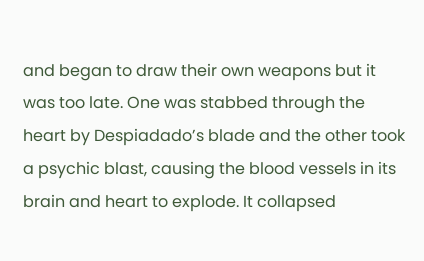and began to draw their own weapons but it was too late. One was stabbed through the heart by Despiadado’s blade and the other took a psychic blast, causing the blood vessels in its brain and heart to explode. It collapsed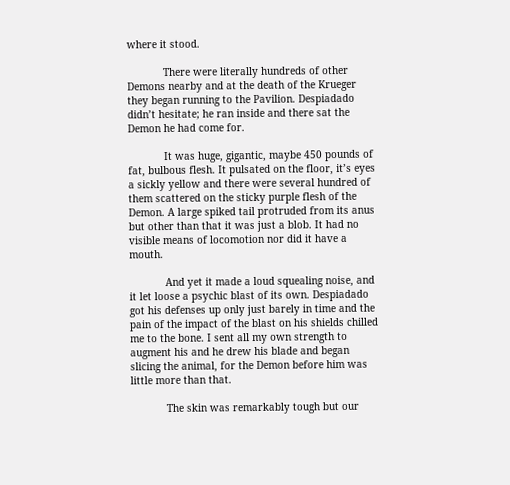where it stood.

            There were literally hundreds of other Demons nearby and at the death of the Krueger they began running to the Pavilion. Despiadado didn’t hesitate; he ran inside and there sat the Demon he had come for.

            It was huge, gigantic, maybe 450 pounds of fat, bulbous flesh. It pulsated on the floor, it’s eyes a sickly yellow and there were several hundred of them scattered on the sticky purple flesh of the Demon. A large spiked tail protruded from its anus but other than that it was just a blob. It had no visible means of locomotion nor did it have a mouth.

            And yet it made a loud squealing noise, and it let loose a psychic blast of its own. Despiadado got his defenses up only just barely in time and the pain of the impact of the blast on his shields chilled me to the bone. I sent all my own strength to augment his and he drew his blade and began slicing the animal, for the Demon before him was little more than that.

            The skin was remarkably tough but our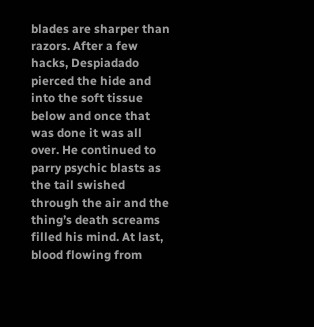blades are sharper than razors. After a few hacks, Despiadado pierced the hide and into the soft tissue below and once that was done it was all over. He continued to parry psychic blasts as the tail swished through the air and the thing’s death screams filled his mind. At last, blood flowing from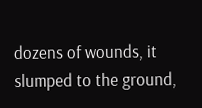dozens of wounds, it slumped to the ground,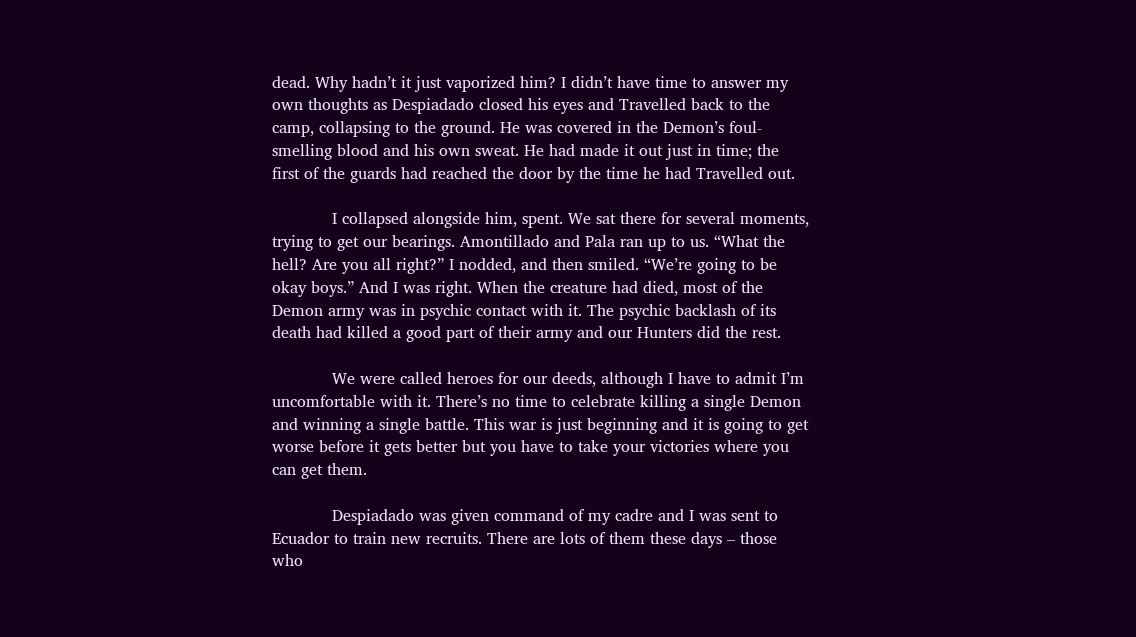dead. Why hadn’t it just vaporized him? I didn’t have time to answer my own thoughts as Despiadado closed his eyes and Travelled back to the camp, collapsing to the ground. He was covered in the Demon’s foul-smelling blood and his own sweat. He had made it out just in time; the first of the guards had reached the door by the time he had Travelled out.

            I collapsed alongside him, spent. We sat there for several moments, trying to get our bearings. Amontillado and Pala ran up to us. “What the hell? Are you all right?” I nodded, and then smiled. “We’re going to be okay boys.” And I was right. When the creature had died, most of the Demon army was in psychic contact with it. The psychic backlash of its death had killed a good part of their army and our Hunters did the rest.

            We were called heroes for our deeds, although I have to admit I’m uncomfortable with it. There’s no time to celebrate killing a single Demon and winning a single battle. This war is just beginning and it is going to get worse before it gets better but you have to take your victories where you can get them.

            Despiadado was given command of my cadre and I was sent to Ecuador to train new recruits. There are lots of them these days – those who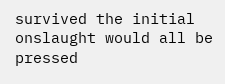survived the initial onslaught would all be pressed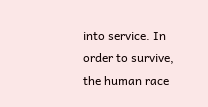into service. In order to survive, the human race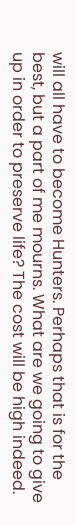will all have to become Hunters. Perhaps that is for the best, but a part of me mourns. What are we going to give up in order to preserve life? The cost will be high indeed.